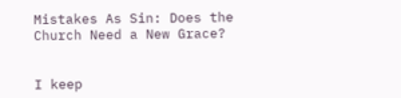Mistakes As Sin: Does the Church Need a New Grace?


I keep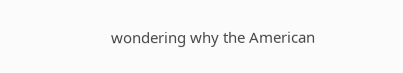wondering why the American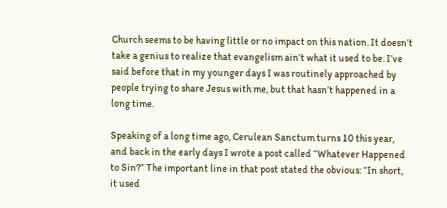Church seems to be having little or no impact on this nation. It doesn’t take a genius to realize that evangelism ain’t what it used to be. I’ve said before that in my younger days I was routinely approached by people trying to share Jesus with me, but that hasn’t happened in a long time.

Speaking of a long time ago, Cerulean Sanctum turns 10 this year, and back in the early days I wrote a post called “Whatever Happened to Sin?” The important line in that post stated the obvious: “In short, it used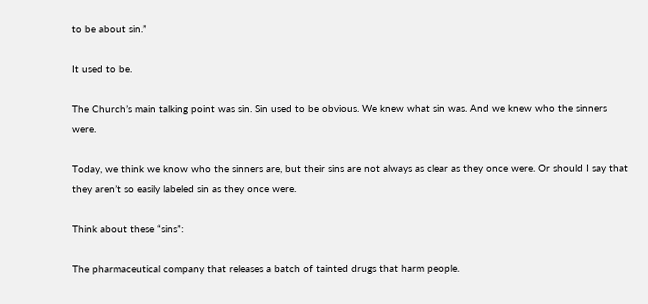to be about sin.”

It used to be.

The Church’s main talking point was sin. Sin used to be obvious. We knew what sin was. And we knew who the sinners were.

Today, we think we know who the sinners are, but their sins are not always as clear as they once were. Or should I say that they aren’t so easily labeled sin as they once were.

Think about these “sins”:

The pharmaceutical company that releases a batch of tainted drugs that harm people.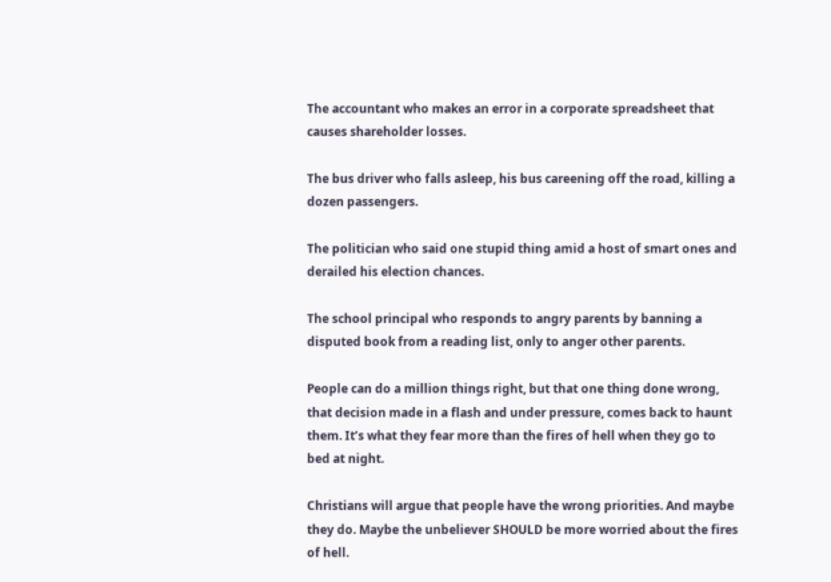The accountant who makes an error in a corporate spreadsheet that causes shareholder losses.

The bus driver who falls asleep, his bus careening off the road, killing a dozen passengers.

The politician who said one stupid thing amid a host of smart ones and derailed his election chances.

The school principal who responds to angry parents by banning a disputed book from a reading list, only to anger other parents.

People can do a million things right, but that one thing done wrong, that decision made in a flash and under pressure, comes back to haunt them. It’s what they fear more than the fires of hell when they go to bed at night.

Christians will argue that people have the wrong priorities. And maybe they do. Maybe the unbeliever SHOULD be more worried about the fires of hell.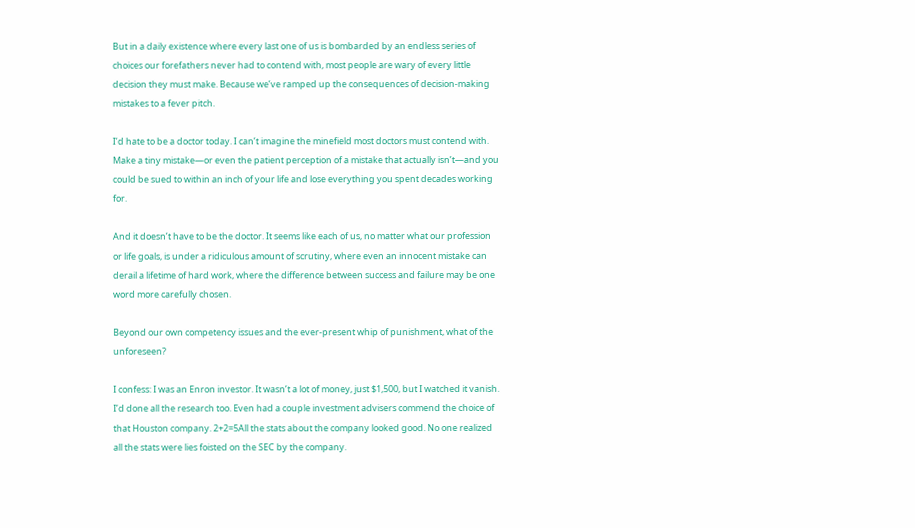But in a daily existence where every last one of us is bombarded by an endless series of choices our forefathers never had to contend with, most people are wary of every little decision they must make. Because we’ve ramped up the consequences of decision-making mistakes to a fever pitch.

I’d hate to be a doctor today. I can’t imagine the minefield most doctors must contend with. Make a tiny mistake—or even the patient perception of a mistake that actually isn’t—and you could be sued to within an inch of your life and lose everything you spent decades working for.

And it doesn’t have to be the doctor. It seems like each of us, no matter what our profession or life goals, is under a ridiculous amount of scrutiny, where even an innocent mistake can derail a lifetime of hard work, where the difference between success and failure may be one word more carefully chosen.

Beyond our own competency issues and the ever-present whip of punishment, what of the unforeseen?

I confess: I was an Enron investor. It wasn’t a lot of money, just $1,500, but I watched it vanish. I’d done all the research too. Even had a couple investment advisers commend the choice of that Houston company. 2+2=5All the stats about the company looked good. No one realized all the stats were lies foisted on the SEC by the company.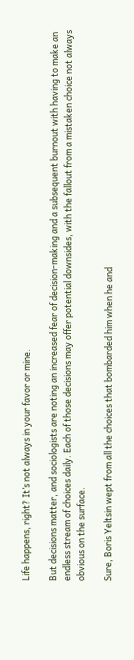Life happens, right? It’s not always in your favor or mine.

But decisions matter, and sociologists are noting an increased fear of decision-making and a subsequent burnout with having to make an endless stream of choices daily. Each of those decisions may offer potential downsides, with the fallout from a mistaken choice not always obvious on the surface.

Sure, Boris Yeltsin wept from all the choices that bombarded him when he and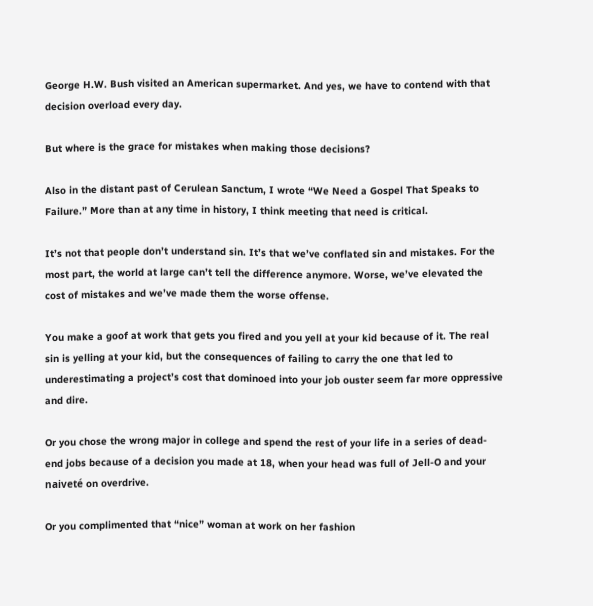George H.W. Bush visited an American supermarket. And yes, we have to contend with that decision overload every day.

But where is the grace for mistakes when making those decisions?

Also in the distant past of Cerulean Sanctum, I wrote “We Need a Gospel That Speaks to Failure.” More than at any time in history, I think meeting that need is critical.

It’s not that people don’t understand sin. It’s that we’ve conflated sin and mistakes. For the most part, the world at large can’t tell the difference anymore. Worse, we’ve elevated the cost of mistakes and we’ve made them the worse offense.

You make a goof at work that gets you fired and you yell at your kid because of it. The real sin is yelling at your kid, but the consequences of failing to carry the one that led to underestimating a project’s cost that dominoed into your job ouster seem far more oppressive and dire.

Or you chose the wrong major in college and spend the rest of your life in a series of dead-end jobs because of a decision you made at 18, when your head was full of Jell-O and your naiveté on overdrive.

Or you complimented that “nice” woman at work on her fashion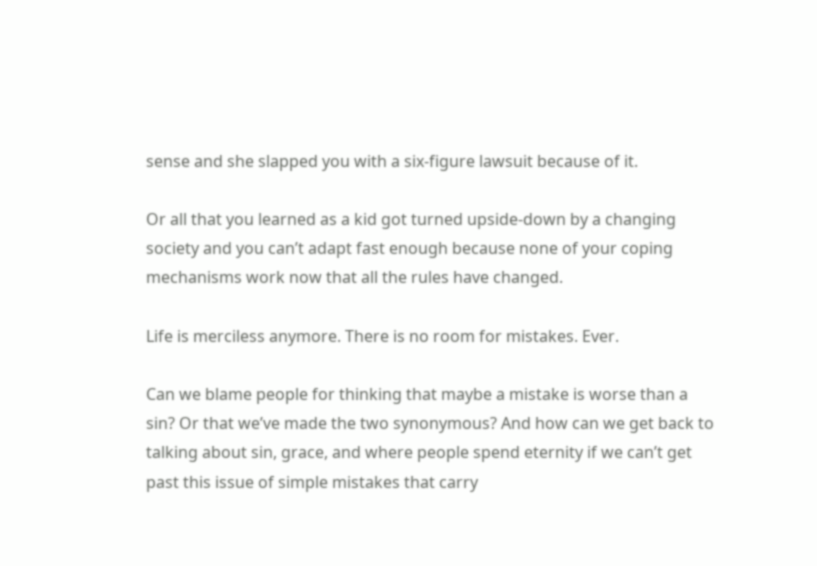sense and she slapped you with a six-figure lawsuit because of it.

Or all that you learned as a kid got turned upside-down by a changing society and you can’t adapt fast enough because none of your coping mechanisms work now that all the rules have changed.

Life is merciless anymore. There is no room for mistakes. Ever.

Can we blame people for thinking that maybe a mistake is worse than a sin? Or that we’ve made the two synonymous? And how can we get back to talking about sin, grace, and where people spend eternity if we can’t get past this issue of simple mistakes that carry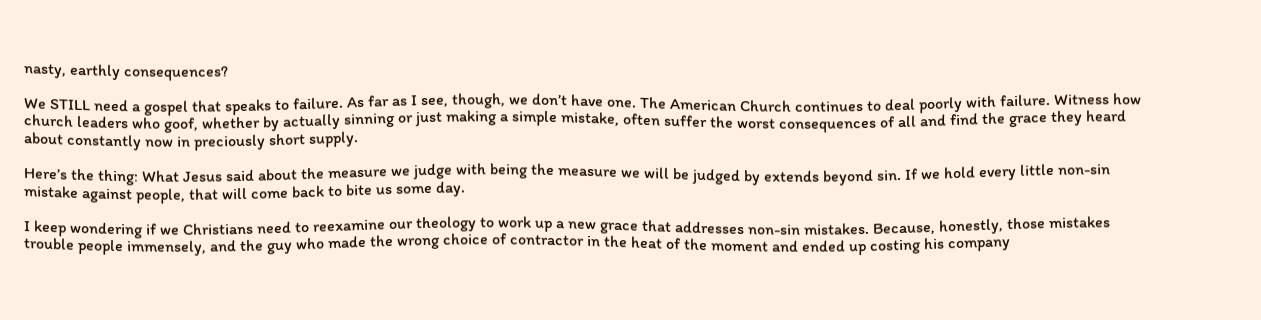nasty, earthly consequences?

We STILL need a gospel that speaks to failure. As far as I see, though, we don’t have one. The American Church continues to deal poorly with failure. Witness how church leaders who goof, whether by actually sinning or just making a simple mistake, often suffer the worst consequences of all and find the grace they heard about constantly now in preciously short supply.

Here’s the thing: What Jesus said about the measure we judge with being the measure we will be judged by extends beyond sin. If we hold every little non-sin mistake against people, that will come back to bite us some day.

I keep wondering if we Christians need to reexamine our theology to work up a new grace that addresses non-sin mistakes. Because, honestly, those mistakes trouble people immensely, and the guy who made the wrong choice of contractor in the heat of the moment and ended up costing his company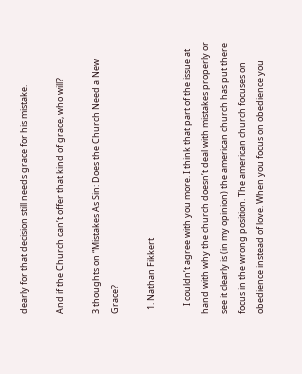dearly for that decision still needs grace for his mistake.

And if the Church can’t offer that kind of grace, who will?

3 thoughts on “Mistakes As Sin: Does the Church Need a New Grace?

  1. Nathan Fikkert

    I couldn’t agree with you more. I think that part of the issue at hand with why the church doesn’t deal with mistakes properly or see it clearly is (in my opinion) the american church has put there focus in the wrong position. The american church focuses on obedience instead of love. When you focus on obedience you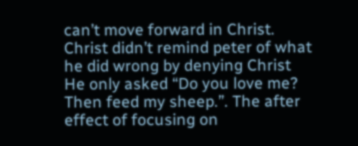can’t move forward in Christ. Christ didn’t remind peter of what he did wrong by denying Christ He only asked “Do you love me? Then feed my sheep.”. The after effect of focusing on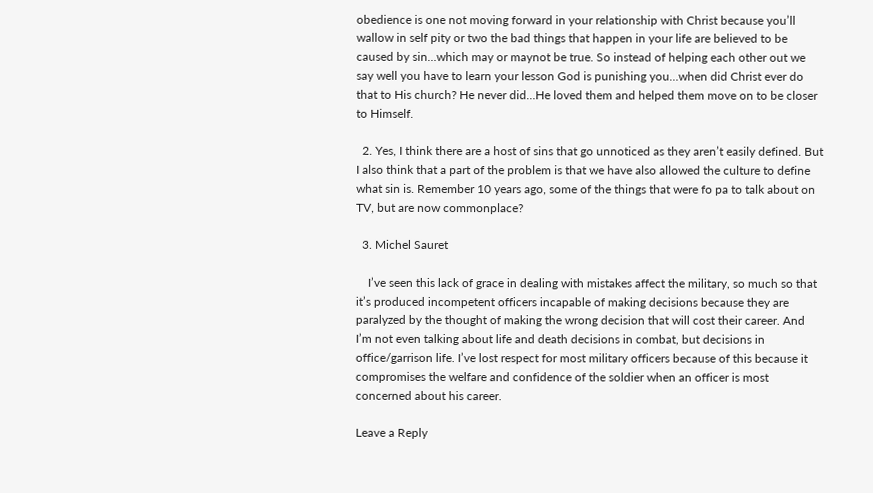obedience is one not moving forward in your relationship with Christ because you’ll wallow in self pity or two the bad things that happen in your life are believed to be caused by sin…which may or maynot be true. So instead of helping each other out we say well you have to learn your lesson God is punishing you…when did Christ ever do that to His church? He never did…He loved them and helped them move on to be closer to Himself.

  2. Yes, I think there are a host of sins that go unnoticed as they aren’t easily defined. But I also think that a part of the problem is that we have also allowed the culture to define what sin is. Remember 10 years ago, some of the things that were fo pa to talk about on TV, but are now commonplace?

  3. Michel Sauret

    I’ve seen this lack of grace in dealing with mistakes affect the military, so much so that it’s produced incompetent officers incapable of making decisions because they are paralyzed by the thought of making the wrong decision that will cost their career. And I’m not even talking about life and death decisions in combat, but decisions in office/garrison life. I’ve lost respect for most military officers because of this because it compromises the welfare and confidence of the soldier when an officer is most concerned about his career.

Leave a Reply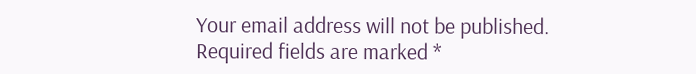Your email address will not be published. Required fields are marked *